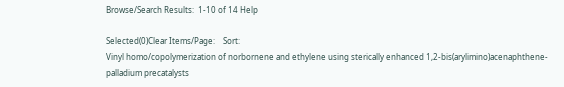Browse/Search Results:  1-10 of 14 Help

Selected(0)Clear Items/Page:    Sort:
Vinyl homo/copolymerization of norbornene and ethylene using sterically enhanced 1,2-bis(arylimino)acenaphthene-palladium precatalysts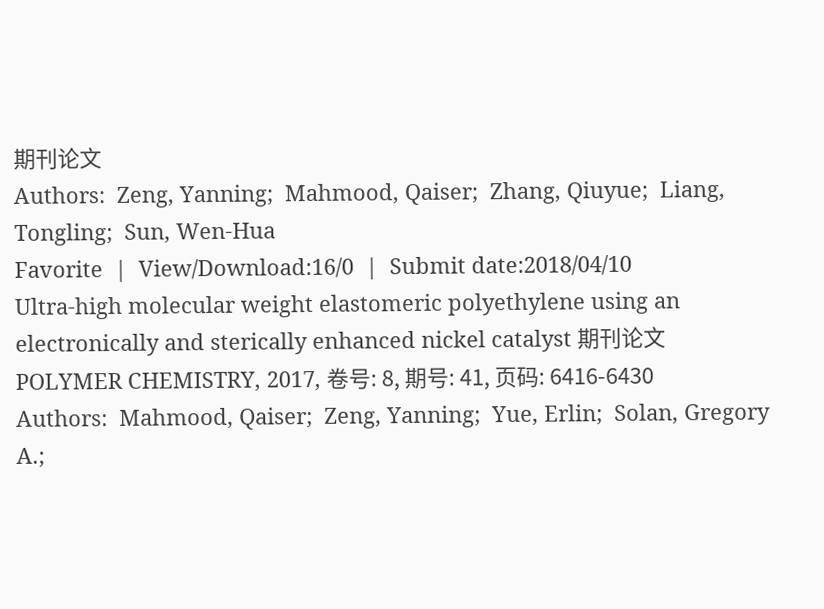期刊论文
Authors:  Zeng, Yanning;  Mahmood, Qaiser;  Zhang, Qiuyue;  Liang, Tongling;  Sun, Wen-Hua
Favorite  |  View/Download:16/0  |  Submit date:2018/04/10
Ultra-high molecular weight elastomeric polyethylene using an electronically and sterically enhanced nickel catalyst 期刊论文
POLYMER CHEMISTRY, 2017, 卷号: 8, 期号: 41, 页码: 6416-6430
Authors:  Mahmood, Qaiser;  Zeng, Yanning;  Yue, Erlin;  Solan, Gregory A.;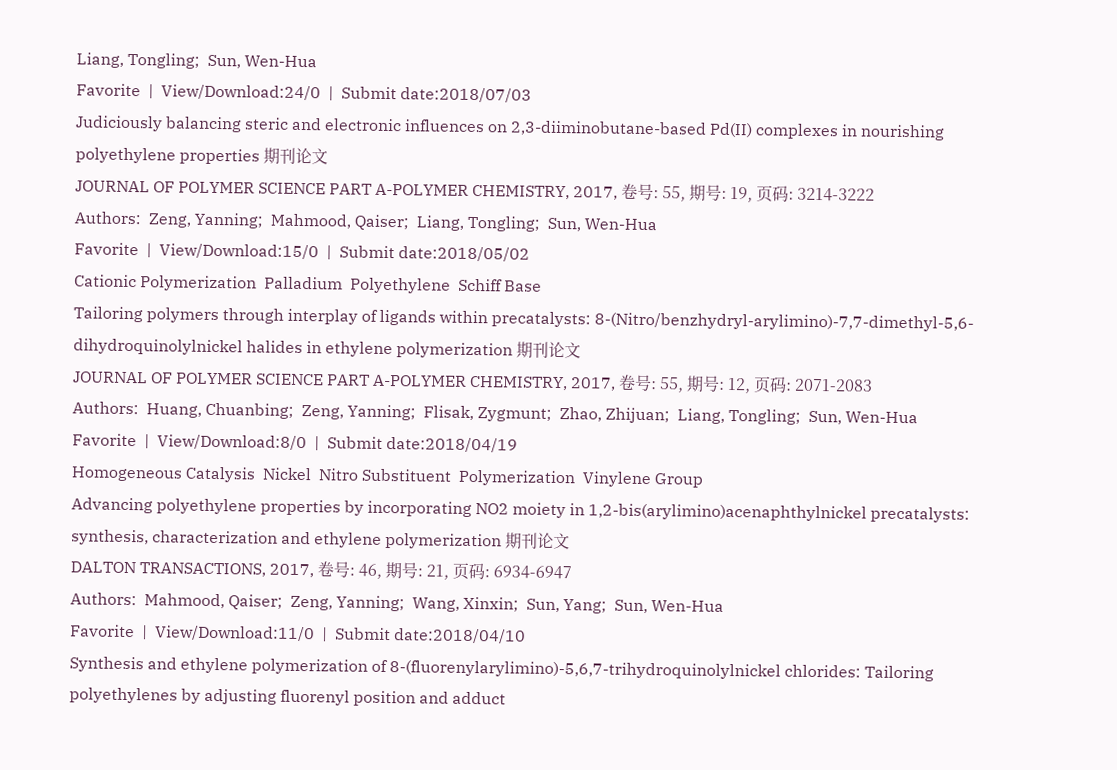Liang, Tongling;  Sun, Wen-Hua
Favorite  |  View/Download:24/0  |  Submit date:2018/07/03
Judiciously balancing steric and electronic influences on 2,3-diiminobutane-based Pd(II) complexes in nourishing polyethylene properties 期刊论文
JOURNAL OF POLYMER SCIENCE PART A-POLYMER CHEMISTRY, 2017, 卷号: 55, 期号: 19, 页码: 3214-3222
Authors:  Zeng, Yanning;  Mahmood, Qaiser;  Liang, Tongling;  Sun, Wen-Hua
Favorite  |  View/Download:15/0  |  Submit date:2018/05/02
Cationic Polymerization  Palladium  Polyethylene  Schiff Base
Tailoring polymers through interplay of ligands within precatalysts: 8-(Nitro/benzhydryl-arylimino)-7,7-dimethyl-5,6-dihydroquinolylnickel halides in ethylene polymerization 期刊论文
JOURNAL OF POLYMER SCIENCE PART A-POLYMER CHEMISTRY, 2017, 卷号: 55, 期号: 12, 页码: 2071-2083
Authors:  Huang, Chuanbing;  Zeng, Yanning;  Flisak, Zygmunt;  Zhao, Zhijuan;  Liang, Tongling;  Sun, Wen-Hua
Favorite  |  View/Download:8/0  |  Submit date:2018/04/19
Homogeneous Catalysis  Nickel  Nitro Substituent  Polymerization  Vinylene Group
Advancing polyethylene properties by incorporating NO2 moiety in 1,2-bis(arylimino)acenaphthylnickel precatalysts: synthesis, characterization and ethylene polymerization 期刊论文
DALTON TRANSACTIONS, 2017, 卷号: 46, 期号: 21, 页码: 6934-6947
Authors:  Mahmood, Qaiser;  Zeng, Yanning;  Wang, Xinxin;  Sun, Yang;  Sun, Wen-Hua
Favorite  |  View/Download:11/0  |  Submit date:2018/04/10
Synthesis and ethylene polymerization of 8-(fluorenylarylimino)-5,6,7-trihydroquinolylnickel chlorides: Tailoring polyethylenes by adjusting fluorenyl position and adduct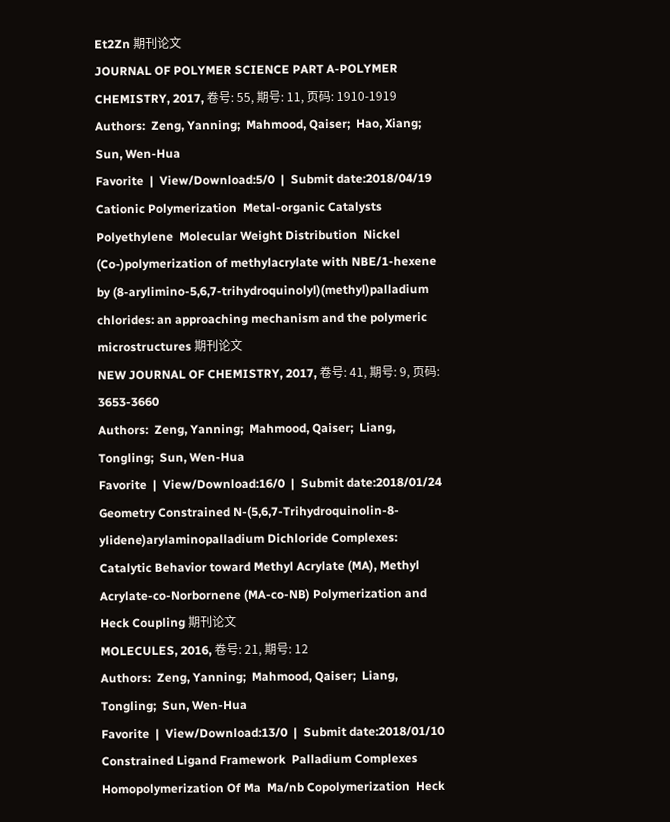Et2Zn 期刊论文
JOURNAL OF POLYMER SCIENCE PART A-POLYMER CHEMISTRY, 2017, 卷号: 55, 期号: 11, 页码: 1910-1919
Authors:  Zeng, Yanning;  Mahmood, Qaiser;  Hao, Xiang;  Sun, Wen-Hua
Favorite  |  View/Download:5/0  |  Submit date:2018/04/19
Cationic Polymerization  Metal-organic Catalysts  Polyethylene  Molecular Weight Distribution  Nickel
(Co-)polymerization of methylacrylate with NBE/1-hexene by (8-arylimino-5,6,7-trihydroquinolyl)(methyl)palladium chlorides: an approaching mechanism and the polymeric microstructures 期刊论文
NEW JOURNAL OF CHEMISTRY, 2017, 卷号: 41, 期号: 9, 页码: 3653-3660
Authors:  Zeng, Yanning;  Mahmood, Qaiser;  Liang, Tongling;  Sun, Wen-Hua
Favorite  |  View/Download:16/0  |  Submit date:2018/01/24
Geometry Constrained N-(5,6,7-Trihydroquinolin-8-ylidene)arylaminopalladium Dichloride Complexes: Catalytic Behavior toward Methyl Acrylate (MA), Methyl Acrylate-co-Norbornene (MA-co-NB) Polymerization and Heck Coupling 期刊论文
MOLECULES, 2016, 卷号: 21, 期号: 12
Authors:  Zeng, Yanning;  Mahmood, Qaiser;  Liang, Tongling;  Sun, Wen-Hua
Favorite  |  View/Download:13/0  |  Submit date:2018/01/10
Constrained Ligand Framework  Palladium Complexes  Homopolymerization Of Ma  Ma/nb Copolymerization  Heck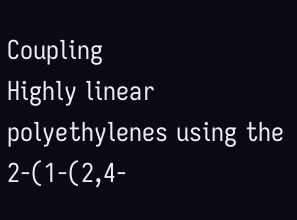Coupling
Highly linear polyethylenes using the 2-(1-(2,4-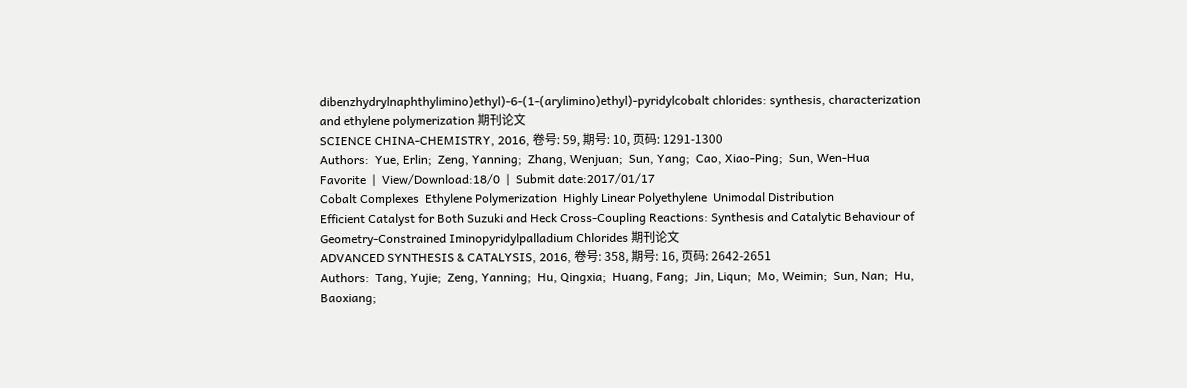dibenzhydrylnaphthylimino)ethyl)-6-(1-(arylimino)ethyl)-pyridylcobalt chlorides: synthesis, characterization and ethylene polymerization 期刊论文
SCIENCE CHINA-CHEMISTRY, 2016, 卷号: 59, 期号: 10, 页码: 1291-1300
Authors:  Yue, Erlin;  Zeng, Yanning;  Zhang, Wenjuan;  Sun, Yang;  Cao, Xiao-Ping;  Sun, Wen-Hua
Favorite  |  View/Download:18/0  |  Submit date:2017/01/17
Cobalt Complexes  Ethylene Polymerization  Highly Linear Polyethylene  Unimodal Distribution
Efficient Catalyst for Both Suzuki and Heck Cross-Coupling Reactions: Synthesis and Catalytic Behaviour of Geometry-Constrained Iminopyridylpalladium Chlorides 期刊论文
ADVANCED SYNTHESIS & CATALYSIS, 2016, 卷号: 358, 期号: 16, 页码: 2642-2651
Authors:  Tang, Yujie;  Zeng, Yanning;  Hu, Qingxia;  Huang, Fang;  Jin, Liqun;  Mo, Weimin;  Sun, Nan;  Hu, Baoxiang;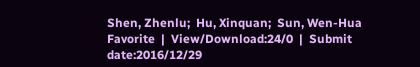Shen, Zhenlu;  Hu, Xinquan;  Sun, Wen-Hua
Favorite  |  View/Download:24/0  |  Submit date:2016/12/29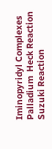Iminopyridyl Complexes  Palladium  Heck Reaction  Suzuki Reaction